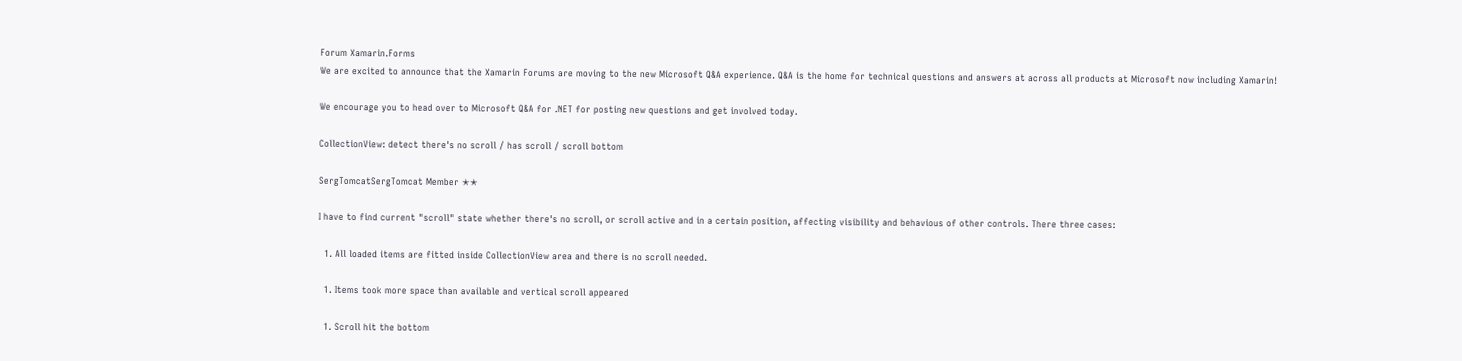Forum Xamarin.Forms
We are excited to announce that the Xamarin Forums are moving to the new Microsoft Q&A experience. Q&A is the home for technical questions and answers at across all products at Microsoft now including Xamarin!

We encourage you to head over to Microsoft Q&A for .NET for posting new questions and get involved today.

CollectionView: detect there's no scroll / has scroll / scroll bottom

SergTomcatSergTomcat Member ✭✭

I have to find current "scroll" state whether there's no scroll, or scroll active and in a certain position, affecting visibility and behavious of other controls. There three cases:

  1. All loaded items are fitted inside CollectionView area and there is no scroll needed.

  1. Items took more space than available and vertical scroll appeared

  1. Scroll hit the bottom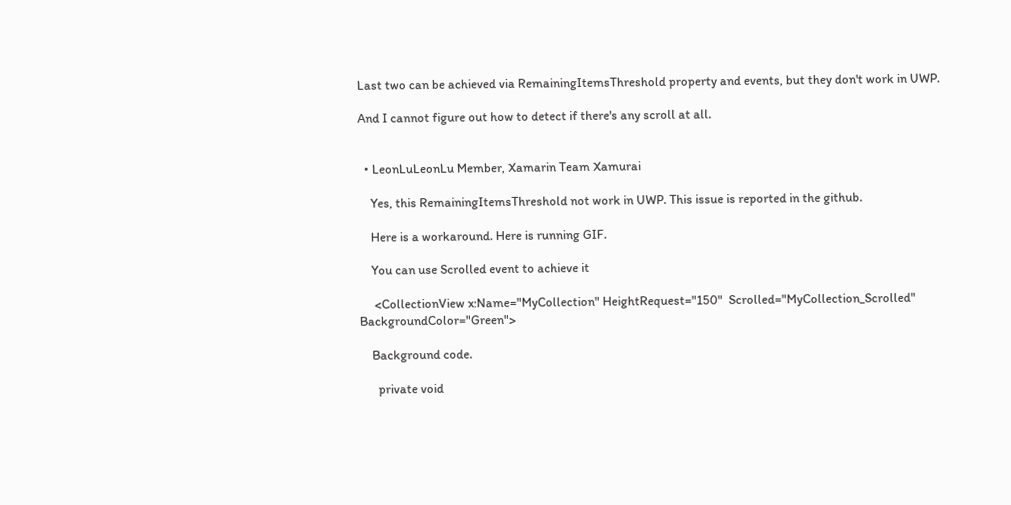Last two can be achieved via RemainingItemsThreshold property and events, but they don't work in UWP.

And I cannot figure out how to detect if there's any scroll at all.


  • LeonLuLeonLu Member, Xamarin Team Xamurai

    Yes, this RemainingItemsThreshold not work in UWP. This issue is reported in the github.

    Here is a workaround. Here is running GIF.

    You can use Scrolled event to achieve it

     <CollectionView x:Name="MyCollection" HeightRequest="150"  Scrolled="MyCollection_Scrolled"  BackgroundColor="Green">

    Background code.

      private void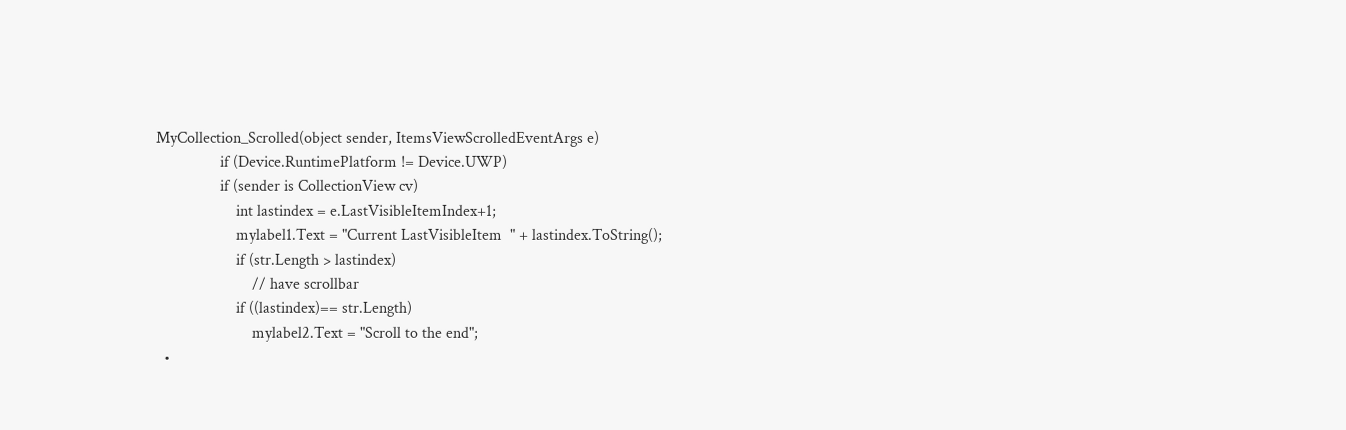MyCollection_Scrolled(object sender, ItemsViewScrolledEventArgs e)
                if (Device.RuntimePlatform != Device.UWP)
                if (sender is CollectionView cv)
                    int lastindex = e.LastVisibleItemIndex+1;
                    mylabel1.Text = "Current LastVisibleItem  " + lastindex.ToString();
                    if (str.Length > lastindex)
                        // have scrollbar
                    if ((lastindex)== str.Length)
                        mylabel2.Text = "Scroll to the end";
  •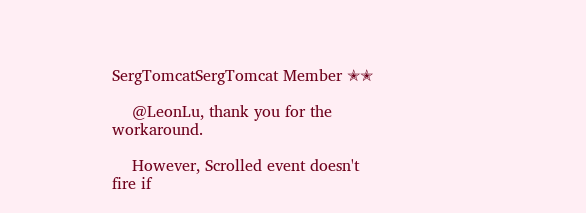SergTomcatSergTomcat Member ✭✭

    @LeonLu, thank you for the workaround.

    However, Scrolled event doesn't fire if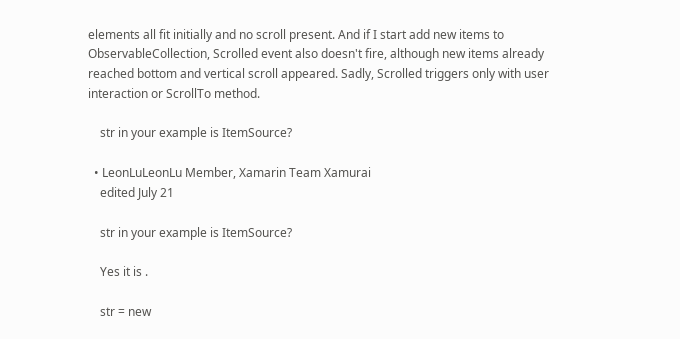elements all fit initially and no scroll present. And if I start add new items to ObservableCollection, Scrolled event also doesn't fire, although new items already reached bottom and vertical scroll appeared. Sadly, Scrolled triggers only with user interaction or ScrollTo method.

    str in your example is ItemSource?

  • LeonLuLeonLu Member, Xamarin Team Xamurai
    edited July 21

    str in your example is ItemSource?

    Yes it is .

    str = new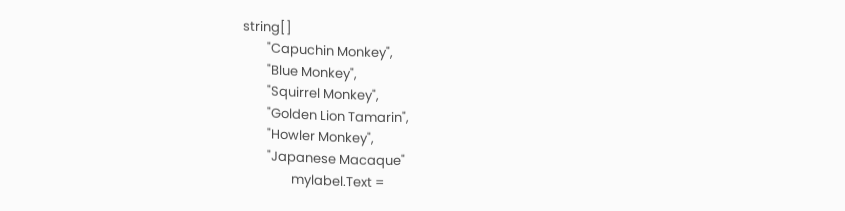string[]
        "Capuchin Monkey",
        "Blue Monkey",
        "Squirrel Monkey",
        "Golden Lion Tamarin",
        "Howler Monkey",
        "Japanese Macaque"
                mylabel.Text =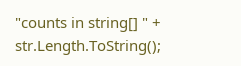"counts in string[] " + str.Length.ToString();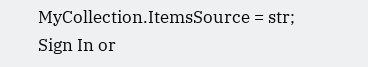MyCollection.ItemsSource = str;
Sign In or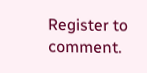Register to comment.